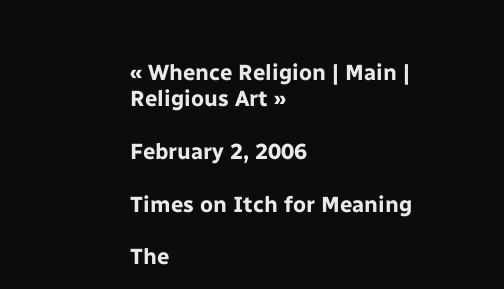« Whence Religion | Main | Religious Art »

February 2, 2006

Times on Itch for Meaning

The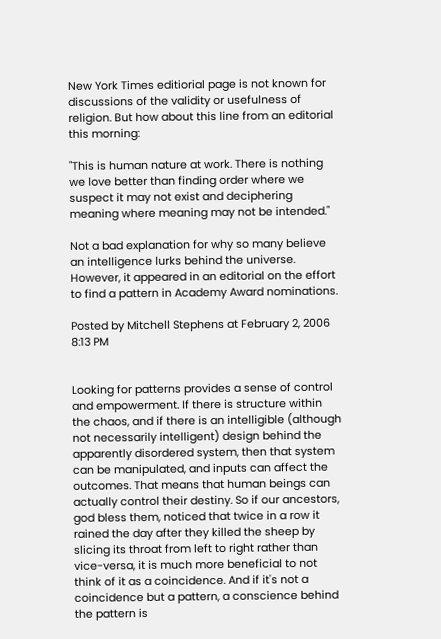New York Times editiorial page is not known for discussions of the validity or usefulness of religion. But how about this line from an editorial this morning:

"This is human nature at work. There is nothing we love better than finding order where we suspect it may not exist and deciphering meaning where meaning may not be intended."

Not a bad explanation for why so many believe an intelligence lurks behind the universe. However, it appeared in an editorial on the effort to find a pattern in Academy Award nominations.

Posted by Mitchell Stephens at February 2, 2006 8:13 PM


Looking for patterns provides a sense of control and empowerment. If there is structure within the chaos, and if there is an intelligible (although not necessarily intelligent) design behind the apparently disordered system, then that system can be manipulated, and inputs can affect the outcomes. That means that human beings can actually control their destiny. So if our ancestors, god bless them, noticed that twice in a row it rained the day after they killed the sheep by slicing its throat from left to right rather than vice-versa, it is much more beneficial to not think of it as a coincidence. And if it's not a coincidence but a pattern, a conscience behind the pattern is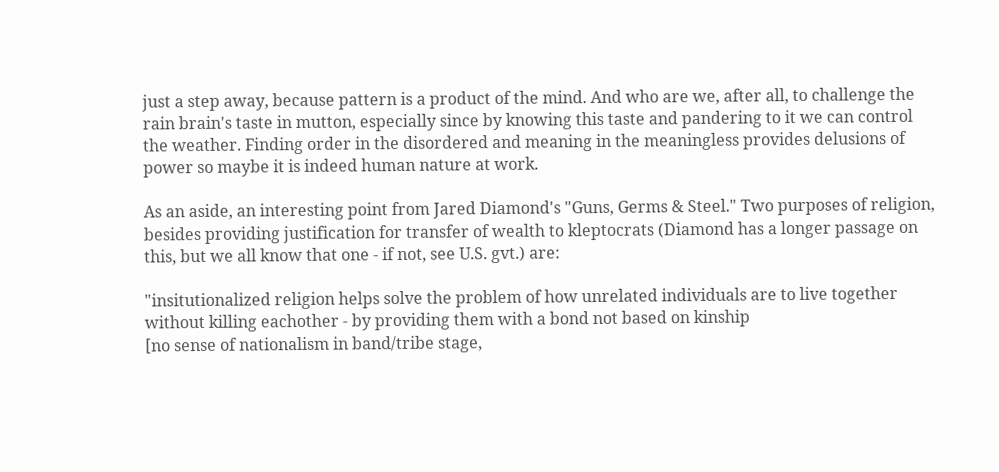just a step away, because pattern is a product of the mind. And who are we, after all, to challenge the rain brain's taste in mutton, especially since by knowing this taste and pandering to it we can control the weather. Finding order in the disordered and meaning in the meaningless provides delusions of power so maybe it is indeed human nature at work.

As an aside, an interesting point from Jared Diamond's "Guns, Germs & Steel." Two purposes of religion, besides providing justification for transfer of wealth to kleptocrats (Diamond has a longer passage on this, but we all know that one - if not, see U.S. gvt.) are:

"insitutionalized religion helps solve the problem of how unrelated individuals are to live together without killing eachother - by providing them with a bond not based on kinship
[no sense of nationalism in band/tribe stage,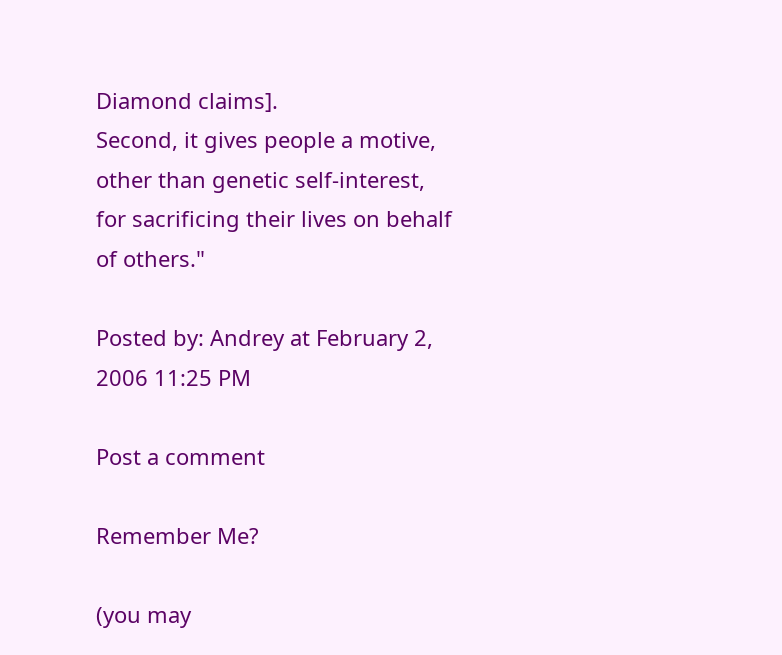Diamond claims].
Second, it gives people a motive, other than genetic self-interest, for sacrificing their lives on behalf of others."

Posted by: Andrey at February 2, 2006 11:25 PM

Post a comment

Remember Me?

(you may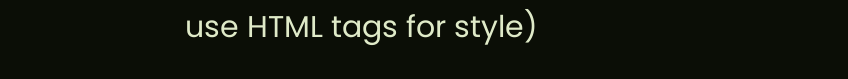use HTML tags for style)